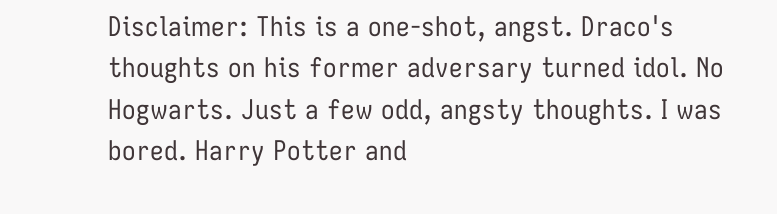Disclaimer: This is a one-shot, angst. Draco's thoughts on his former adversary turned idol. No Hogwarts. Just a few odd, angsty thoughts. I was bored. Harry Potter and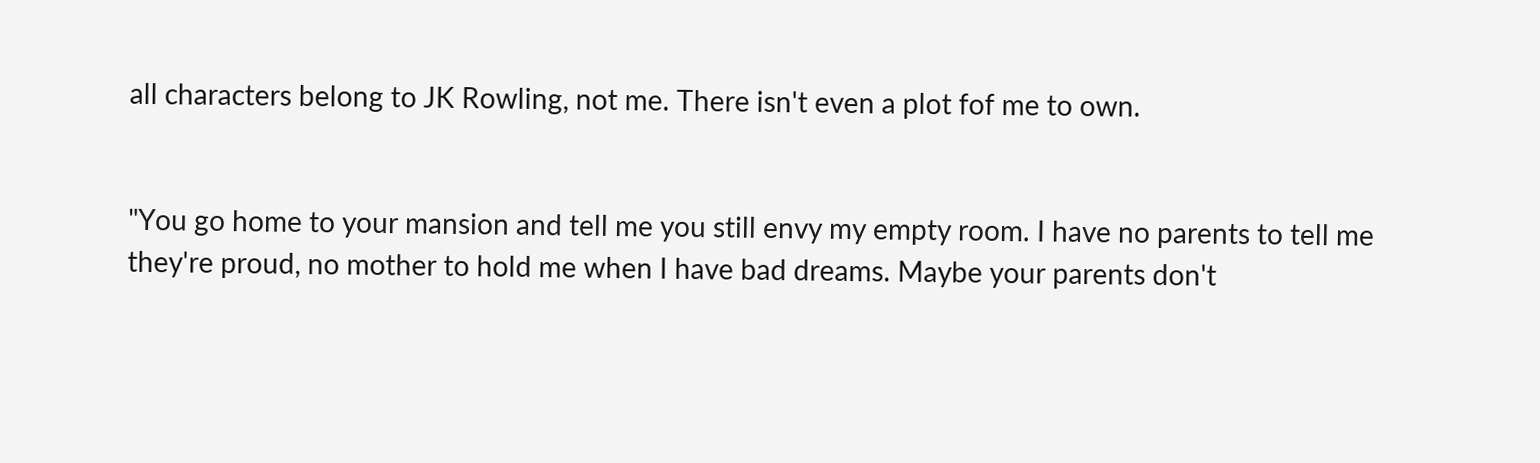all characters belong to JK Rowling, not me. There isn't even a plot fof me to own.


"You go home to your mansion and tell me you still envy my empty room. I have no parents to tell me they're proud, no mother to hold me when I have bad dreams. Maybe your parents don't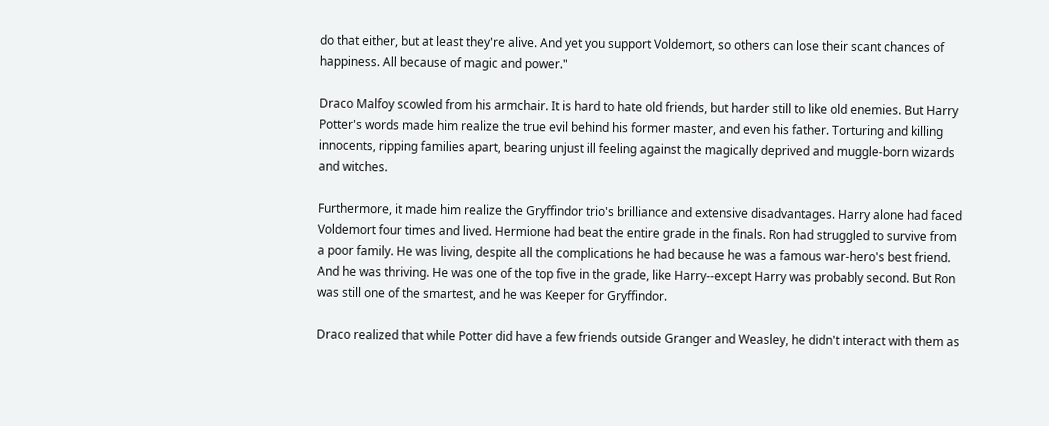do that either, but at least they're alive. And yet you support Voldemort, so others can lose their scant chances of happiness. All because of magic and power."

Draco Malfoy scowled from his armchair. It is hard to hate old friends, but harder still to like old enemies. But Harry Potter's words made him realize the true evil behind his former master, and even his father. Torturing and killing innocents, ripping families apart, bearing unjust ill feeling against the magically deprived and muggle-born wizards and witches.

Furthermore, it made him realize the Gryffindor trio's brilliance and extensive disadvantages. Harry alone had faced Voldemort four times and lived. Hermione had beat the entire grade in the finals. Ron had struggled to survive from a poor family. He was living, despite all the complications he had because he was a famous war-hero's best friend. And he was thriving. He was one of the top five in the grade, like Harry--except Harry was probably second. But Ron was still one of the smartest, and he was Keeper for Gryffindor.

Draco realized that while Potter did have a few friends outside Granger and Weasley, he didn't interact with them as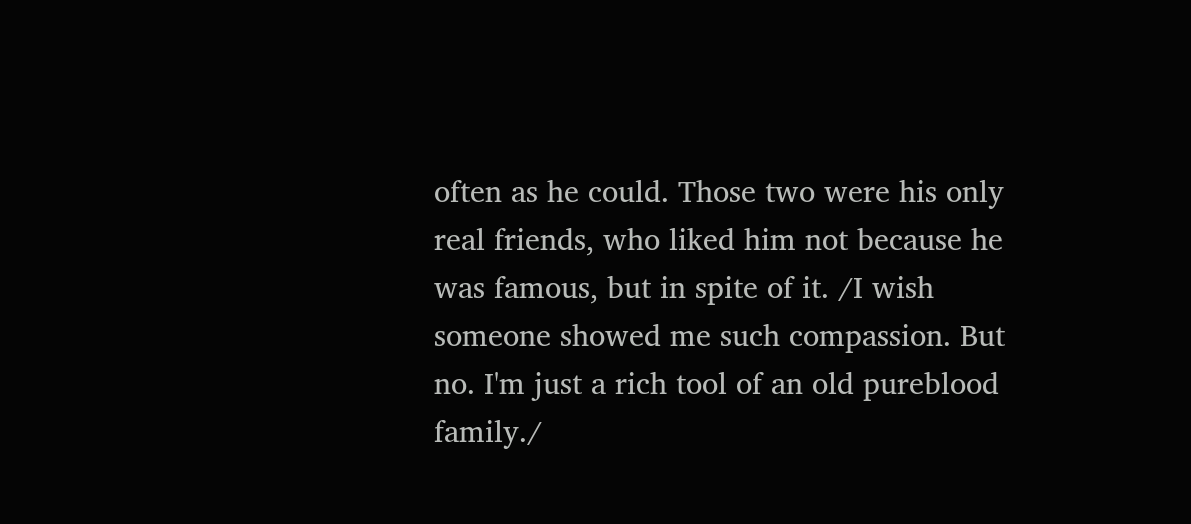often as he could. Those two were his only real friends, who liked him not because he was famous, but in spite of it. /I wish someone showed me such compassion. But no. I'm just a rich tool of an old pureblood family./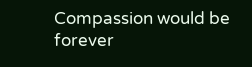Compassion would be forever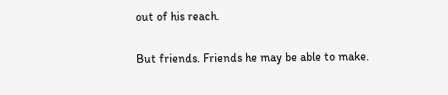out of his reach.

But friends. Friends he may be able to make.